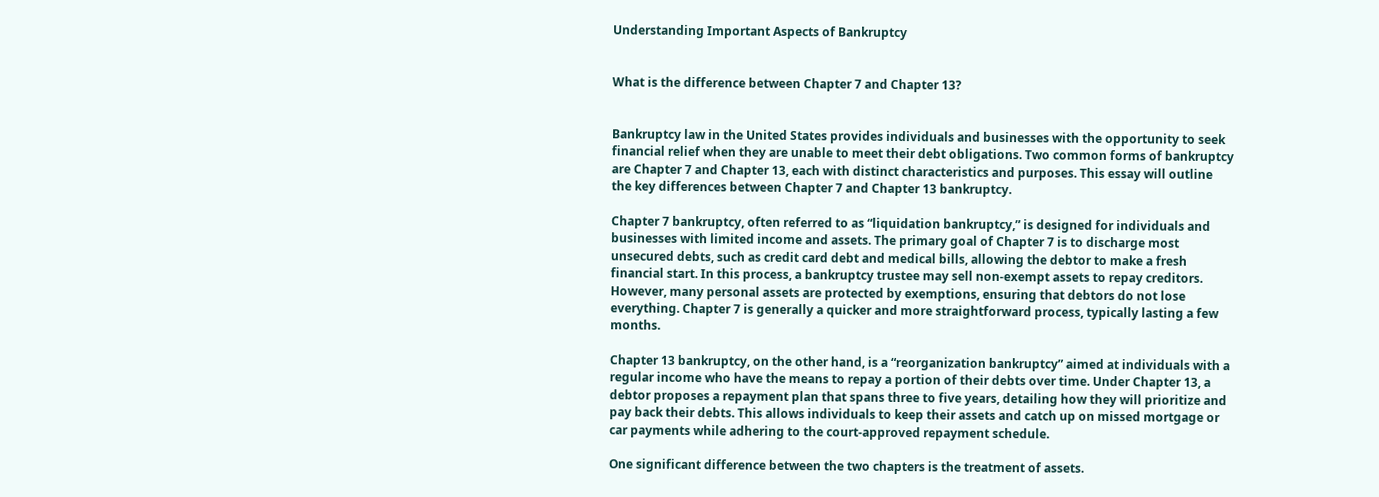Understanding Important Aspects of Bankruptcy


What is the difference between Chapter 7 and Chapter 13?


Bankruptcy law in the United States provides individuals and businesses with the opportunity to seek financial relief when they are unable to meet their debt obligations. Two common forms of bankruptcy are Chapter 7 and Chapter 13, each with distinct characteristics and purposes. This essay will outline the key differences between Chapter 7 and Chapter 13 bankruptcy.

Chapter 7 bankruptcy, often referred to as “liquidation bankruptcy,” is designed for individuals and businesses with limited income and assets. The primary goal of Chapter 7 is to discharge most unsecured debts, such as credit card debt and medical bills, allowing the debtor to make a fresh financial start. In this process, a bankruptcy trustee may sell non-exempt assets to repay creditors. However, many personal assets are protected by exemptions, ensuring that debtors do not lose everything. Chapter 7 is generally a quicker and more straightforward process, typically lasting a few months.

Chapter 13 bankruptcy, on the other hand, is a “reorganization bankruptcy” aimed at individuals with a regular income who have the means to repay a portion of their debts over time. Under Chapter 13, a debtor proposes a repayment plan that spans three to five years, detailing how they will prioritize and pay back their debts. This allows individuals to keep their assets and catch up on missed mortgage or car payments while adhering to the court-approved repayment schedule.

One significant difference between the two chapters is the treatment of assets.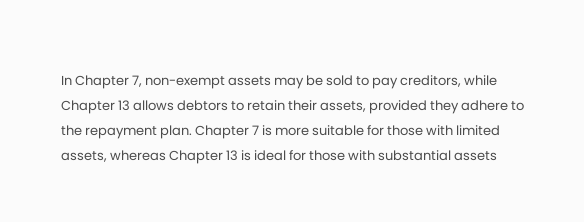In Chapter 7, non-exempt assets may be sold to pay creditors, while Chapter 13 allows debtors to retain their assets, provided they adhere to the repayment plan. Chapter 7 is more suitable for those with limited assets, whereas Chapter 13 is ideal for those with substantial assets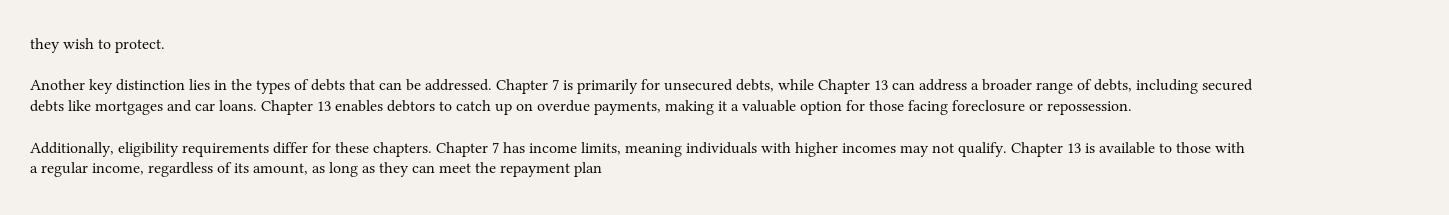they wish to protect.

Another key distinction lies in the types of debts that can be addressed. Chapter 7 is primarily for unsecured debts, while Chapter 13 can address a broader range of debts, including secured debts like mortgages and car loans. Chapter 13 enables debtors to catch up on overdue payments, making it a valuable option for those facing foreclosure or repossession.

Additionally, eligibility requirements differ for these chapters. Chapter 7 has income limits, meaning individuals with higher incomes may not qualify. Chapter 13 is available to those with a regular income, regardless of its amount, as long as they can meet the repayment plan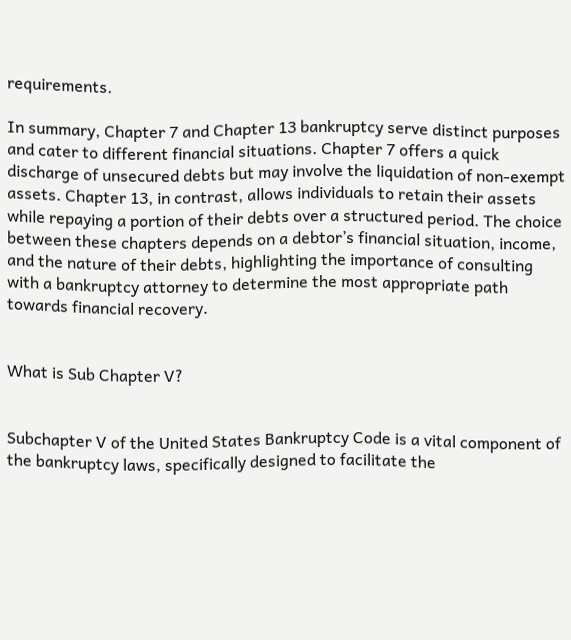requirements.

In summary, Chapter 7 and Chapter 13 bankruptcy serve distinct purposes and cater to different financial situations. Chapter 7 offers a quick discharge of unsecured debts but may involve the liquidation of non-exempt assets. Chapter 13, in contrast, allows individuals to retain their assets while repaying a portion of their debts over a structured period. The choice between these chapters depends on a debtor’s financial situation, income, and the nature of their debts, highlighting the importance of consulting with a bankruptcy attorney to determine the most appropriate path towards financial recovery.


What is Sub Chapter V?


Subchapter V of the United States Bankruptcy Code is a vital component of the bankruptcy laws, specifically designed to facilitate the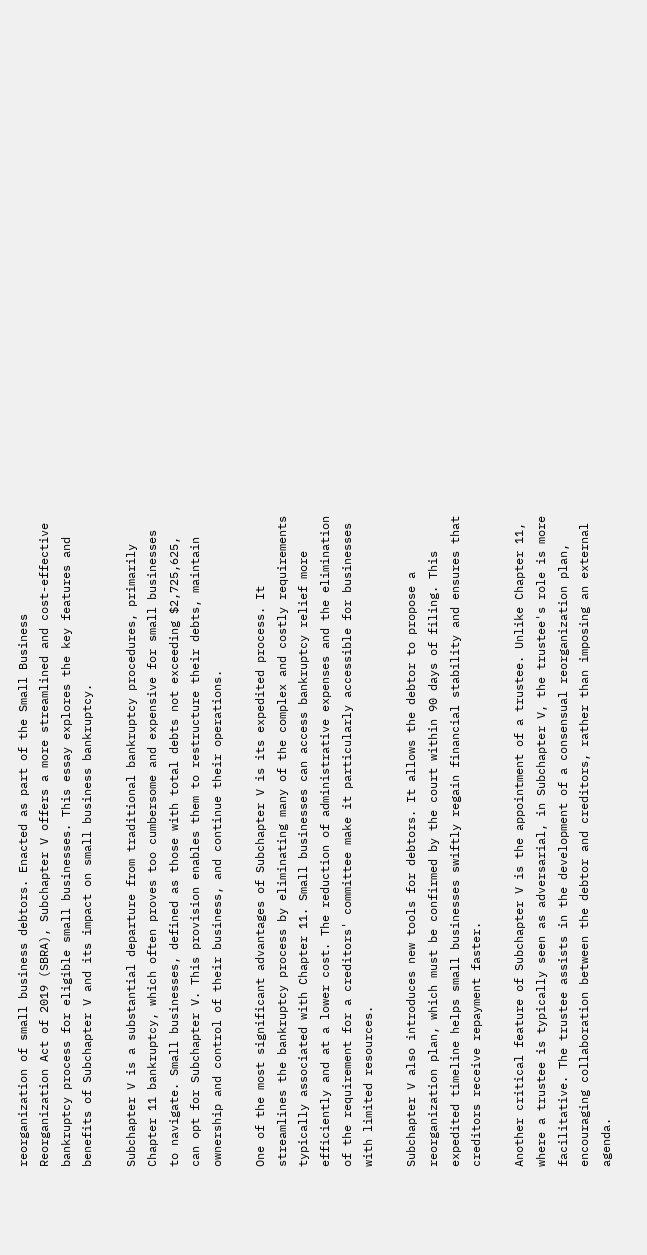reorganization of small business debtors. Enacted as part of the Small Business Reorganization Act of 2019 (SBRA), Subchapter V offers a more streamlined and cost-effective bankruptcy process for eligible small businesses. This essay explores the key features and benefits of Subchapter V and its impact on small business bankruptcy.

Subchapter V is a substantial departure from traditional bankruptcy procedures, primarily Chapter 11 bankruptcy, which often proves too cumbersome and expensive for small businesses to navigate. Small businesses, defined as those with total debts not exceeding $2,725,625, can opt for Subchapter V. This provision enables them to restructure their debts, maintain ownership and control of their business, and continue their operations.

One of the most significant advantages of Subchapter V is its expedited process. It streamlines the bankruptcy process by eliminating many of the complex and costly requirements typically associated with Chapter 11. Small businesses can access bankruptcy relief more efficiently and at a lower cost. The reduction of administrative expenses and the elimination of the requirement for a creditors' committee make it particularly accessible for businesses with limited resources.

Subchapter V also introduces new tools for debtors. It allows the debtor to propose a reorganization plan, which must be confirmed by the court within 90 days of filing. This expedited timeline helps small businesses swiftly regain financial stability and ensures that creditors receive repayment faster.

Another critical feature of Subchapter V is the appointment of a trustee. Unlike Chapter 11, where a trustee is typically seen as adversarial, in Subchapter V, the trustee's role is more facilitative. The trustee assists in the development of a consensual reorganization plan, encouraging collaboration between the debtor and creditors, rather than imposing an external agenda.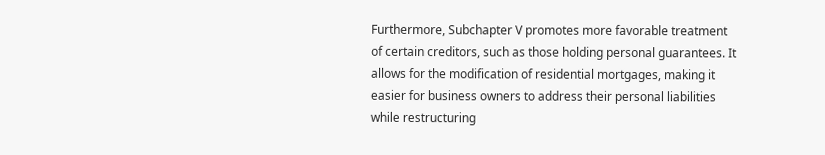Furthermore, Subchapter V promotes more favorable treatment of certain creditors, such as those holding personal guarantees. It allows for the modification of residential mortgages, making it easier for business owners to address their personal liabilities while restructuring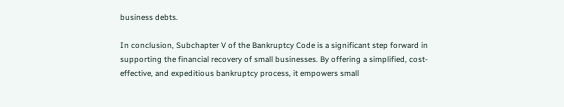business debts.

In conclusion, Subchapter V of the Bankruptcy Code is a significant step forward in supporting the financial recovery of small businesses. By offering a simplified, cost-effective, and expeditious bankruptcy process, it empowers small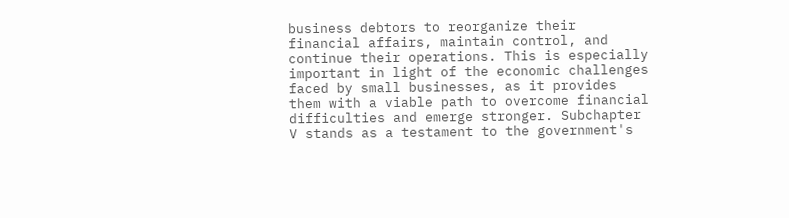business debtors to reorganize their financial affairs, maintain control, and continue their operations. This is especially important in light of the economic challenges faced by small businesses, as it provides them with a viable path to overcome financial difficulties and emerge stronger. Subchapter V stands as a testament to the government's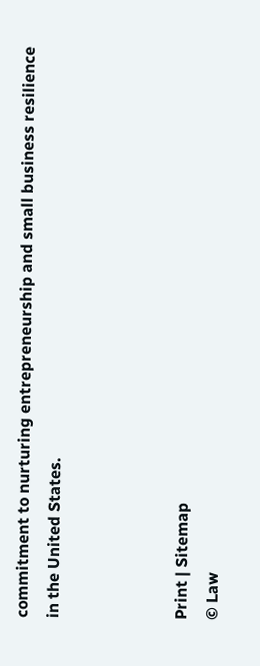commitment to nurturing entrepreneurship and small business resilience in the United States.



Print | Sitemap
© Law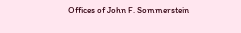Offices of John F. Sommerstein